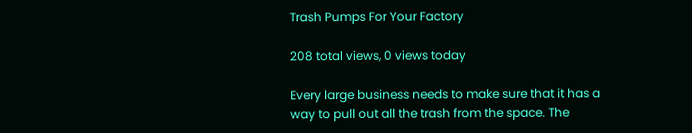Trash Pumps For Your Factory

208 total views, 0 views today

Every large business needs to make sure that it has a way to pull out all the trash from the space. The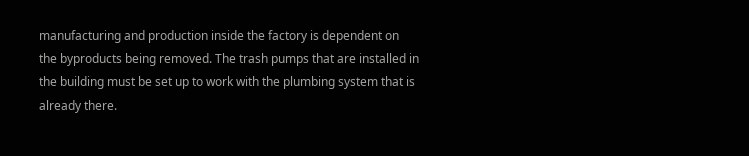manufacturing and production inside the factory is dependent on the byproducts being removed. The trash pumps that are installed in the building must be set up to work with the plumbing system that is already there.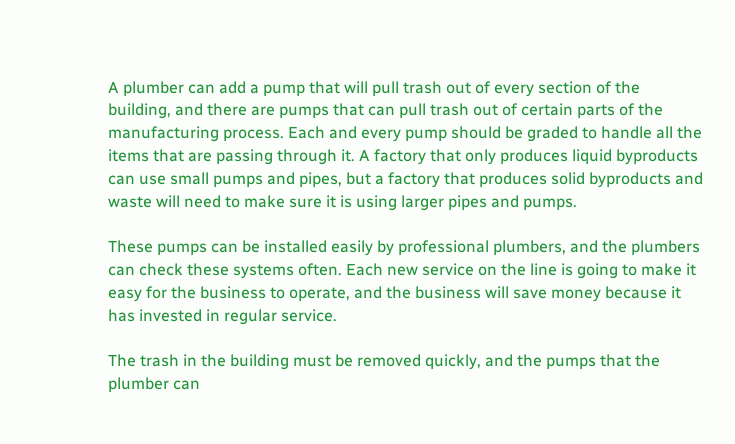A plumber can add a pump that will pull trash out of every section of the building, and there are pumps that can pull trash out of certain parts of the manufacturing process. Each and every pump should be graded to handle all the items that are passing through it. A factory that only produces liquid byproducts can use small pumps and pipes, but a factory that produces solid byproducts and waste will need to make sure it is using larger pipes and pumps.

These pumps can be installed easily by professional plumbers, and the plumbers can check these systems often. Each new service on the line is going to make it easy for the business to operate, and the business will save money because it has invested in regular service.

The trash in the building must be removed quickly, and the pumps that the plumber can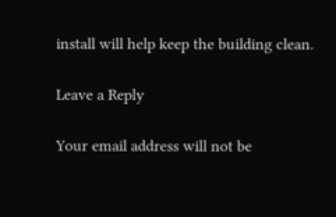install will help keep the building clean.

Leave a Reply

Your email address will not be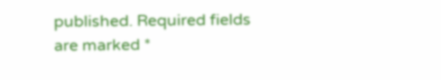published. Required fields are marked *